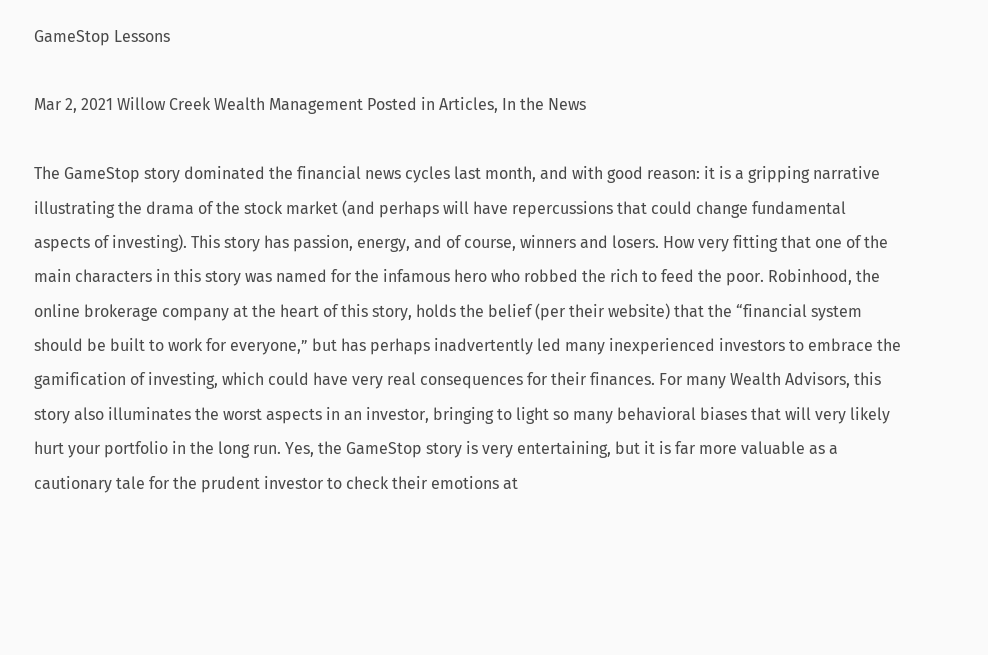GameStop Lessons

Mar 2, 2021 Willow Creek Wealth Management Posted in Articles, In the News

The GameStop story dominated the financial news cycles last month, and with good reason: it is a gripping narrative illustrating the drama of the stock market (and perhaps will have repercussions that could change fundamental aspects of investing). This story has passion, energy, and of course, winners and losers. How very fitting that one of the main characters in this story was named for the infamous hero who robbed the rich to feed the poor. Robinhood, the online brokerage company at the heart of this story, holds the belief (per their website) that the “financial system should be built to work for everyone,” but has perhaps inadvertently led many inexperienced investors to embrace the gamification of investing, which could have very real consequences for their finances. For many Wealth Advisors, this story also illuminates the worst aspects in an investor, bringing to light so many behavioral biases that will very likely hurt your portfolio in the long run. Yes, the GameStop story is very entertaining, but it is far more valuable as a cautionary tale for the prudent investor to check their emotions at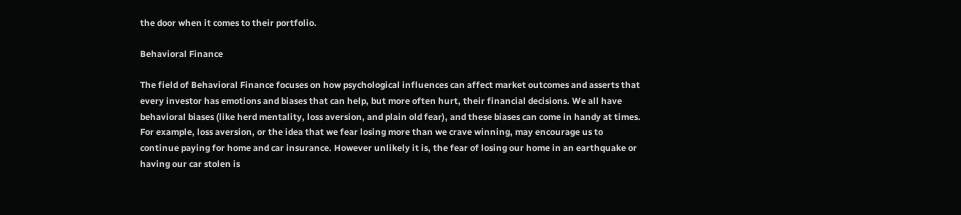the door when it comes to their portfolio.

Behavioral Finance

The field of Behavioral Finance focuses on how psychological influences can affect market outcomes and asserts that every investor has emotions and biases that can help, but more often hurt, their financial decisions. We all have behavioral biases (like herd mentality, loss aversion, and plain old fear), and these biases can come in handy at times. For example, loss aversion, or the idea that we fear losing more than we crave winning, may encourage us to continue paying for home and car insurance. However unlikely it is, the fear of losing our home in an earthquake or having our car stolen is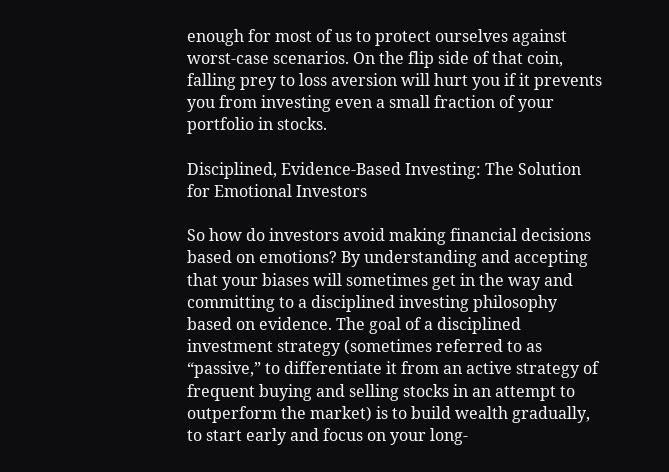enough for most of us to protect ourselves against worst-case scenarios. On the flip side of that coin, falling prey to loss aversion will hurt you if it prevents you from investing even a small fraction of your portfolio in stocks.

Disciplined, Evidence-Based Investing: The Solution for Emotional Investors

So how do investors avoid making financial decisions based on emotions? By understanding and accepting that your biases will sometimes get in the way and committing to a disciplined investing philosophy based on evidence. The goal of a disciplined investment strategy (sometimes referred to as “passive,” to differentiate it from an active strategy of frequent buying and selling stocks in an attempt to outperform the market) is to build wealth gradually, to start early and focus on your long-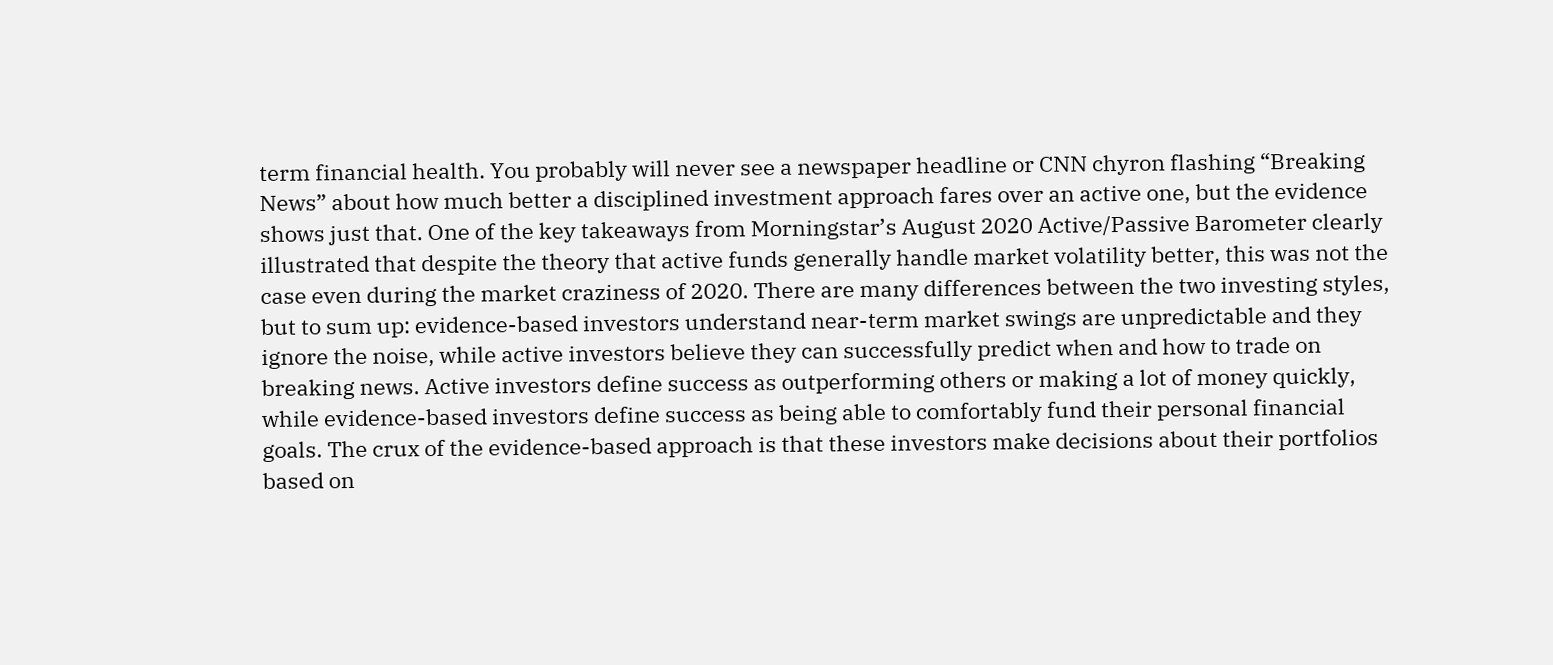term financial health. You probably will never see a newspaper headline or CNN chyron flashing “Breaking News” about how much better a disciplined investment approach fares over an active one, but the evidence shows just that. One of the key takeaways from Morningstar’s August 2020 Active/Passive Barometer clearly illustrated that despite the theory that active funds generally handle market volatility better, this was not the case even during the market craziness of 2020. There are many differences between the two investing styles, but to sum up: evidence-based investors understand near-term market swings are unpredictable and they ignore the noise, while active investors believe they can successfully predict when and how to trade on breaking news. Active investors define success as outperforming others or making a lot of money quickly, while evidence-based investors define success as being able to comfortably fund their personal financial goals. The crux of the evidence-based approach is that these investors make decisions about their portfolios based on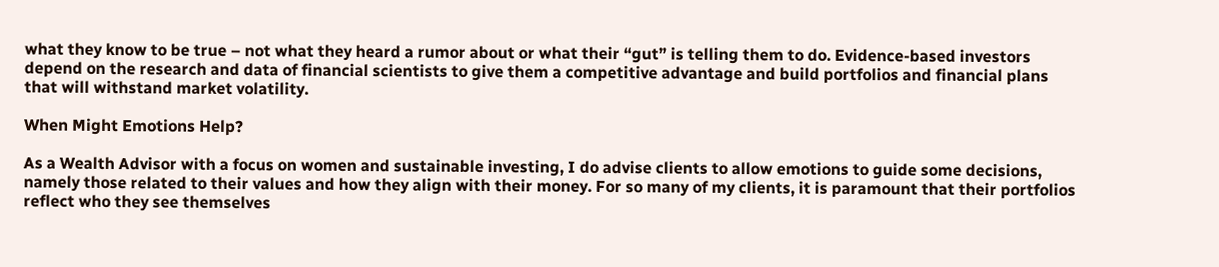what they know to be true – not what they heard a rumor about or what their “gut” is telling them to do. Evidence-based investors depend on the research and data of financial scientists to give them a competitive advantage and build portfolios and financial plans that will withstand market volatility.

When Might Emotions Help?

As a Wealth Advisor with a focus on women and sustainable investing, I do advise clients to allow emotions to guide some decisions, namely those related to their values and how they align with their money. For so many of my clients, it is paramount that their portfolios reflect who they see themselves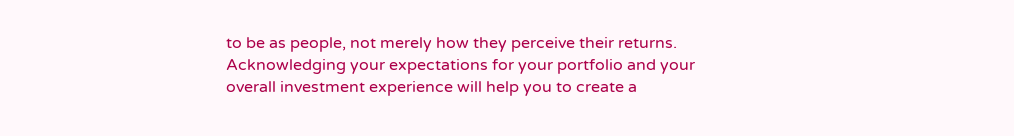to be as people, not merely how they perceive their returns. Acknowledging your expectations for your portfolio and your overall investment experience will help you to create a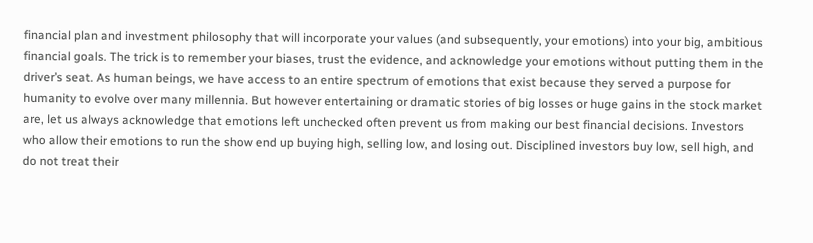financial plan and investment philosophy that will incorporate your values (and subsequently, your emotions) into your big, ambitious financial goals. The trick is to remember your biases, trust the evidence, and acknowledge your emotions without putting them in the driver’s seat. As human beings, we have access to an entire spectrum of emotions that exist because they served a purpose for humanity to evolve over many millennia. But however entertaining or dramatic stories of big losses or huge gains in the stock market are, let us always acknowledge that emotions left unchecked often prevent us from making our best financial decisions. Investors who allow their emotions to run the show end up buying high, selling low, and losing out. Disciplined investors buy low, sell high, and do not treat their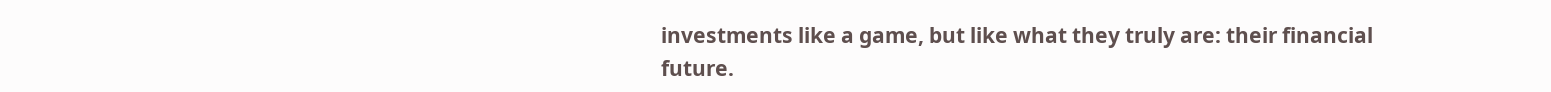investments like a game, but like what they truly are: their financial future.